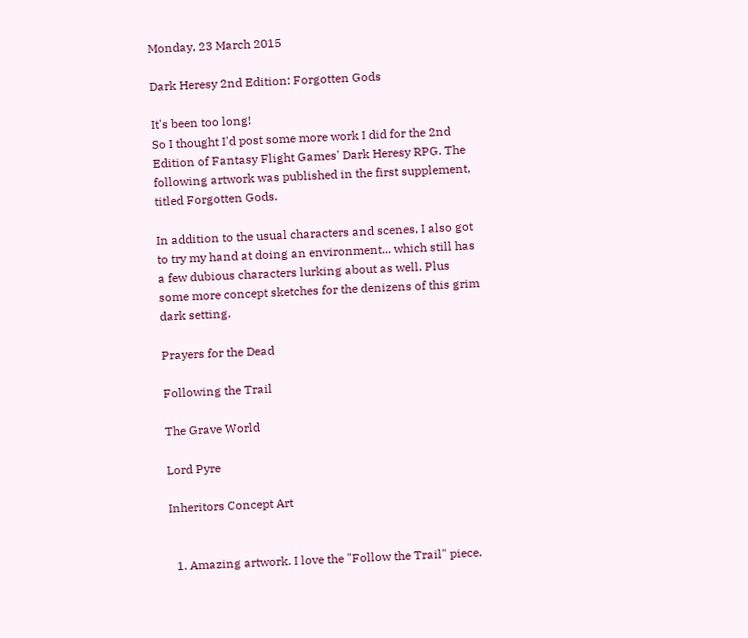Monday, 23 March 2015

Dark Heresy 2nd Edition: Forgotten Gods

It's been too long!
So I thought I'd post some more work I did for the 2nd Edition of Fantasy Flight Games' Dark Heresy RPG. The following artwork was published in the first supplement, titled Forgotten Gods.

In addition to the usual characters and scenes, I also got to try my hand at doing an environment... which still has a few dubious characters lurking about as well. Plus some more concept sketches for the denizens of this grim dark setting.

Prayers for the Dead

Following the Trail

The Grave World

Lord Pyre

Inheritors Concept Art


  1. Amazing artwork. I love the "Follow the Trail" piece.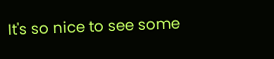It's so nice to see some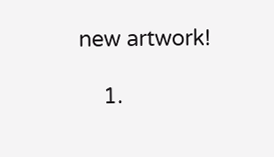new artwork!

    1.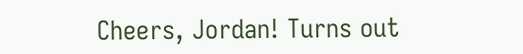Cheers, Jordan! Turns out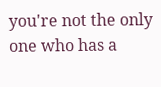you're not the only one who has a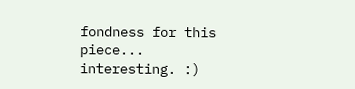fondness for this piece... interesting. :)